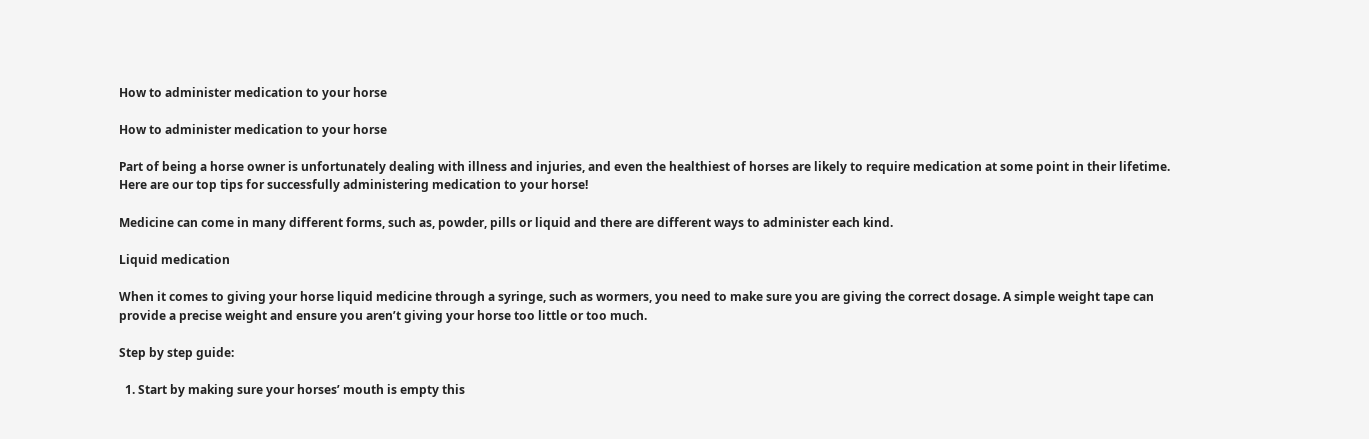How to administer medication to your horse

How to administer medication to your horse

Part of being a horse owner is unfortunately dealing with illness and injuries, and even the healthiest of horses are likely to require medication at some point in their lifetime. Here are our top tips for successfully administering medication to your horse!

Medicine can come in many different forms, such as, powder, pills or liquid and there are different ways to administer each kind.

Liquid medication

When it comes to giving your horse liquid medicine through a syringe, such as wormers, you need to make sure you are giving the correct dosage. A simple weight tape can provide a precise weight and ensure you aren’t giving your horse too little or too much.

Step by step guide:

  1. Start by making sure your horses’ mouth is empty this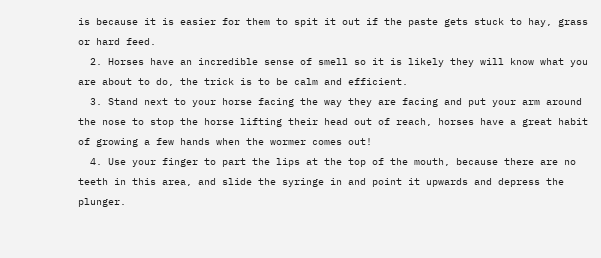is because it is easier for them to spit it out if the paste gets stuck to hay, grass or hard feed.
  2. Horses have an incredible sense of smell so it is likely they will know what you are about to do, the trick is to be calm and efficient.
  3. Stand next to your horse facing the way they are facing and put your arm around the nose to stop the horse lifting their head out of reach, horses have a great habit of growing a few hands when the wormer comes out!
  4. Use your finger to part the lips at the top of the mouth, because there are no teeth in this area, and slide the syringe in and point it upwards and depress the plunger.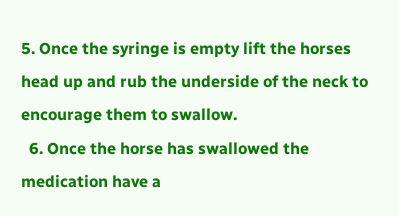5. Once the syringe is empty lift the horses head up and rub the underside of the neck to encourage them to swallow.
  6. Once the horse has swallowed the medication have a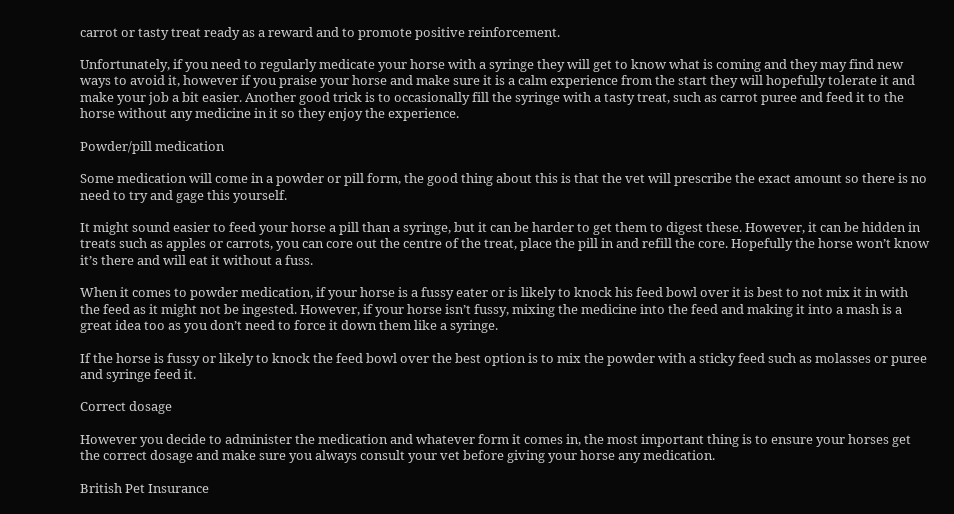carrot or tasty treat ready as a reward and to promote positive reinforcement.

Unfortunately, if you need to regularly medicate your horse with a syringe they will get to know what is coming and they may find new ways to avoid it, however if you praise your horse and make sure it is a calm experience from the start they will hopefully tolerate it and make your job a bit easier. Another good trick is to occasionally fill the syringe with a tasty treat, such as carrot puree and feed it to the horse without any medicine in it so they enjoy the experience.

Powder/pill medication

Some medication will come in a powder or pill form, the good thing about this is that the vet will prescribe the exact amount so there is no need to try and gage this yourself.

It might sound easier to feed your horse a pill than a syringe, but it can be harder to get them to digest these. However, it can be hidden in treats such as apples or carrots, you can core out the centre of the treat, place the pill in and refill the core. Hopefully the horse won’t know it’s there and will eat it without a fuss.

When it comes to powder medication, if your horse is a fussy eater or is likely to knock his feed bowl over it is best to not mix it in with the feed as it might not be ingested. However, if your horse isn’t fussy, mixing the medicine into the feed and making it into a mash is a great idea too as you don’t need to force it down them like a syringe.

If the horse is fussy or likely to knock the feed bowl over the best option is to mix the powder with a sticky feed such as molasses or puree and syringe feed it.

Correct dosage

However you decide to administer the medication and whatever form it comes in, the most important thing is to ensure your horses get the correct dosage and make sure you always consult your vet before giving your horse any medication.

British Pet Insurance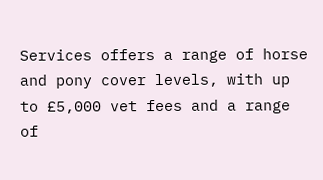Services offers a range of horse and pony cover levels, with up to £5,000 vet fees and a range of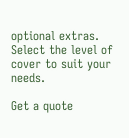optional extras. Select the level of cover to suit your needs.

Get a quote